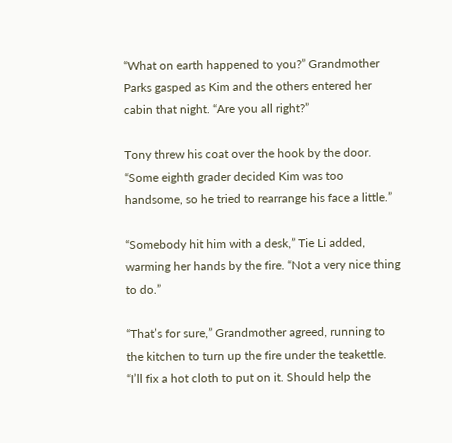“What on earth happened to you?” Grandmother Parks gasped as Kim and the others entered her cabin that night. “Are you all right?”

Tony threw his coat over the hook by the door. “Some eighth grader decided Kim was too handsome, so he tried to rearrange his face a little.”

“Somebody hit him with a desk,” Tie Li added, warming her hands by the fire. “Not a very nice thing to do.”

“That’s for sure,” Grandmother agreed, running to the kitchen to turn up the fire under the teakettle. “I’ll fix a hot cloth to put on it. Should help the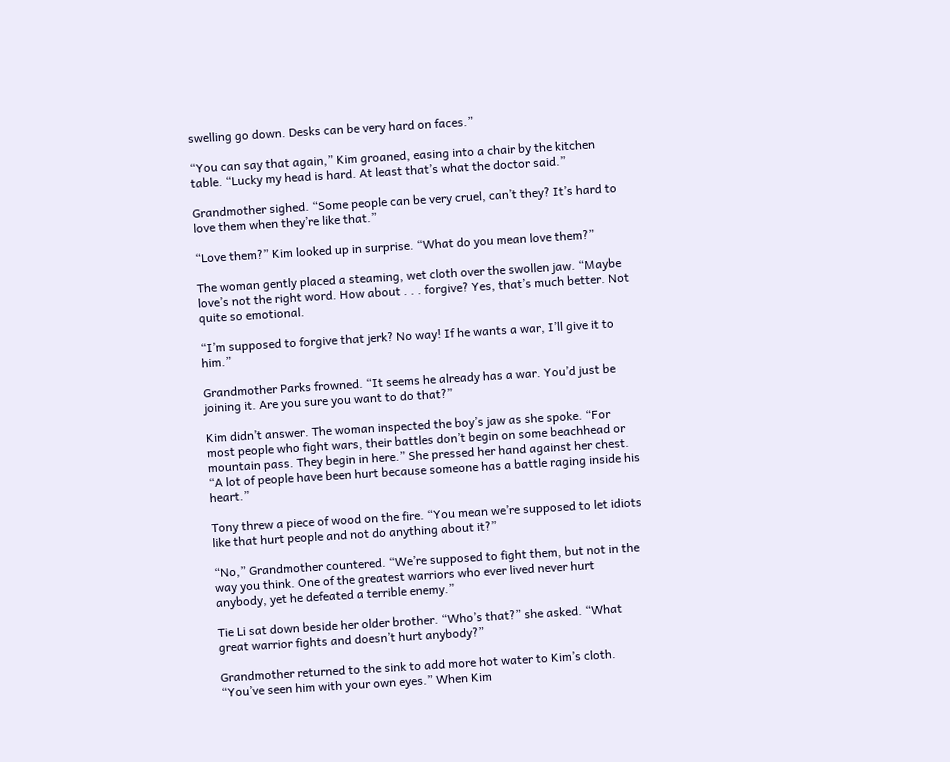swelling go down. Desks can be very hard on faces.”

“You can say that again,” Kim groaned, easing into a chair by the kitchen table. “Lucky my head is hard. At least that’s what the doctor said.”

Grandmother sighed. “Some people can be very cruel, can’t they? It’s hard to love them when they’re like that.”

“Love them?” Kim looked up in surprise. “What do you mean love them?”

The woman gently placed a steaming, wet cloth over the swollen jaw. “Maybe love’s not the right word. How about . . . forgive? Yes, that’s much better. Not quite so emotional.

“I’m supposed to forgive that jerk? No way! If he wants a war, I’ll give it to him.”

Grandmother Parks frowned. “It seems he already has a war. You’d just be joining it. Are you sure you want to do that?”

Kim didn’t answer. The woman inspected the boy’s jaw as she spoke. “For most people who fight wars, their battles don’t begin on some beachhead or mountain pass. They begin in here.” She pressed her hand against her chest. “A lot of people have been hurt because someone has a battle raging inside his heart.”

Tony threw a piece of wood on the fire. “You mean we’re supposed to let idiots like that hurt people and not do anything about it?”

“No,” Grandmother countered. “We’re supposed to fight them, but not in the way you think. One of the greatest warriors who ever lived never hurt anybody, yet he defeated a terrible enemy.”

Tie Li sat down beside her older brother. “Who’s that?” she asked. “What great warrior fights and doesn’t hurt anybody?”

Grandmother returned to the sink to add more hot water to Kim’s cloth. “You’ve seen him with your own eyes.” When Kim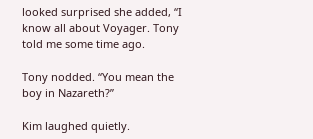looked surprised she added, “I know all about Voyager. Tony told me some time ago.

Tony nodded. “You mean the boy in Nazareth?”

Kim laughed quietly.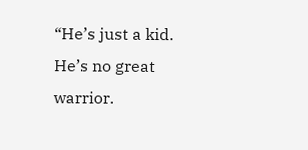“He’s just a kid. He’s no great warrior.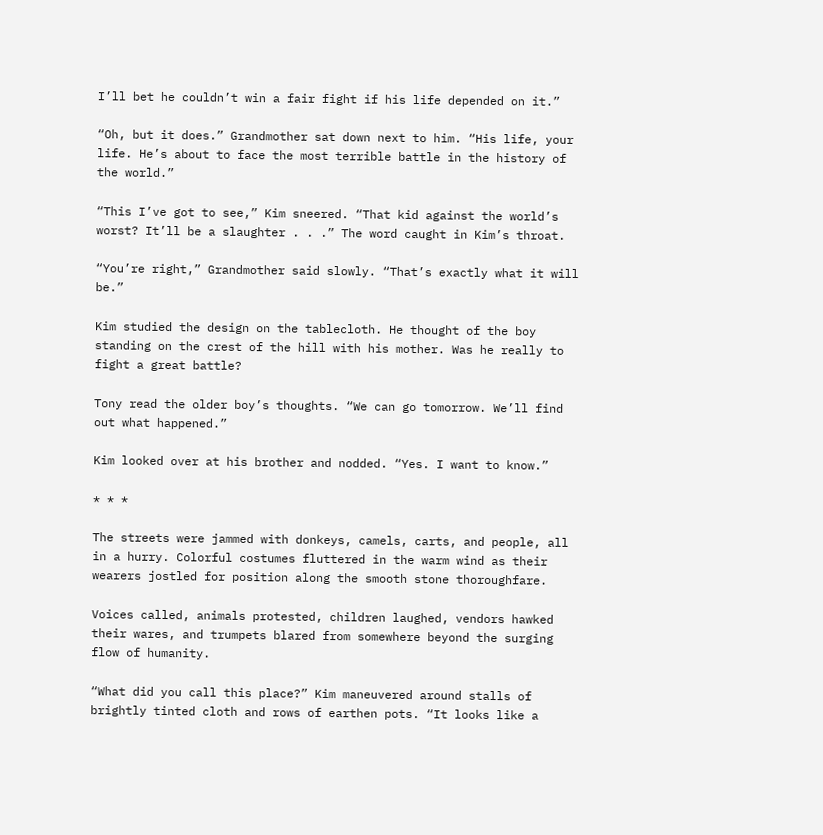I’ll bet he couldn’t win a fair fight if his life depended on it.”

“Oh, but it does.” Grandmother sat down next to him. “His life, your life. He’s about to face the most terrible battle in the history of the world.”

“This I’ve got to see,” Kim sneered. “That kid against the world’s worst? It’ll be a slaughter . . .” The word caught in Kim’s throat.

“You’re right,” Grandmother said slowly. “That’s exactly what it will be.”

Kim studied the design on the tablecloth. He thought of the boy standing on the crest of the hill with his mother. Was he really to fight a great battle?

Tony read the older boy’s thoughts. “We can go tomorrow. We’ll find out what happened.”

Kim looked over at his brother and nodded. “Yes. I want to know.”

* * *

The streets were jammed with donkeys, camels, carts, and people, all in a hurry. Colorful costumes fluttered in the warm wind as their wearers jostled for position along the smooth stone thoroughfare.

Voices called, animals protested, children laughed, vendors hawked their wares, and trumpets blared from somewhere beyond the surging flow of humanity.

“What did you call this place?” Kim maneuvered around stalls of brightly tinted cloth and rows of earthen pots. “It looks like a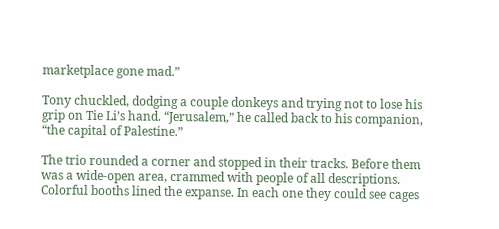marketplace gone mad.”

Tony chuckled, dodging a couple donkeys and trying not to lose his grip on Tie Li’s hand. “Jerusalem,” he called back to his companion, “the capital of Palestine.”

The trio rounded a corner and stopped in their tracks. Before them was a wide-open area, crammed with people of all descriptions. Colorful booths lined the expanse. In each one they could see cages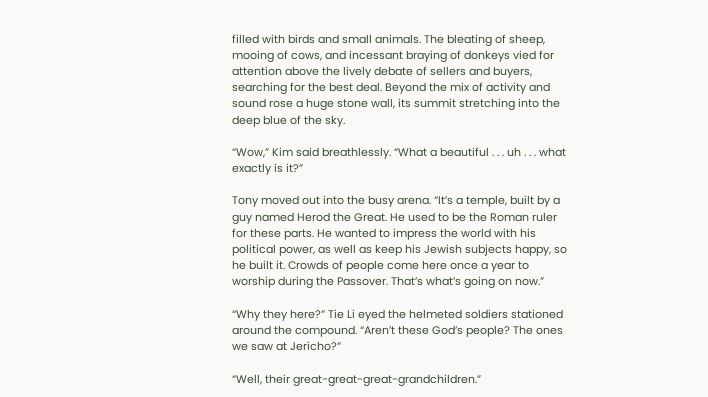filled with birds and small animals. The bleating of sheep, mooing of cows, and incessant braying of donkeys vied for attention above the lively debate of sellers and buyers, searching for the best deal. Beyond the mix of activity and sound rose a huge stone wall, its summit stretching into the deep blue of the sky.

“Wow,” Kim said breathlessly. “What a beautiful . . . uh . . . what exactly is it?”

Tony moved out into the busy arena. “It’s a temple, built by a guy named Herod the Great. He used to be the Roman ruler for these parts. He wanted to impress the world with his political power, as well as keep his Jewish subjects happy, so he built it. Crowds of people come here once a year to worship during the Passover. That’s what’s going on now.”

“Why they here?” Tie Li eyed the helmeted soldiers stationed around the compound. “Aren’t these God’s people? The ones we saw at Jericho?”

“Well, their great-great-great-grandchildren.”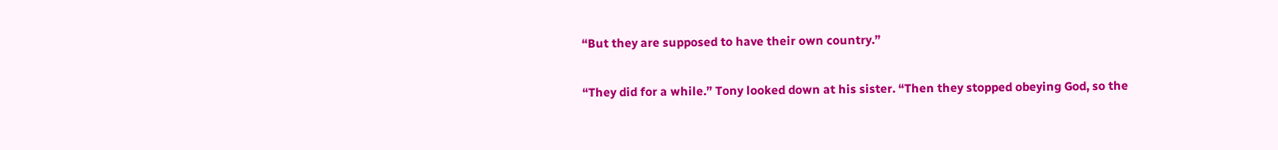“But they are supposed to have their own country.”

“They did for a while.” Tony looked down at his sister. “Then they stopped obeying God, so the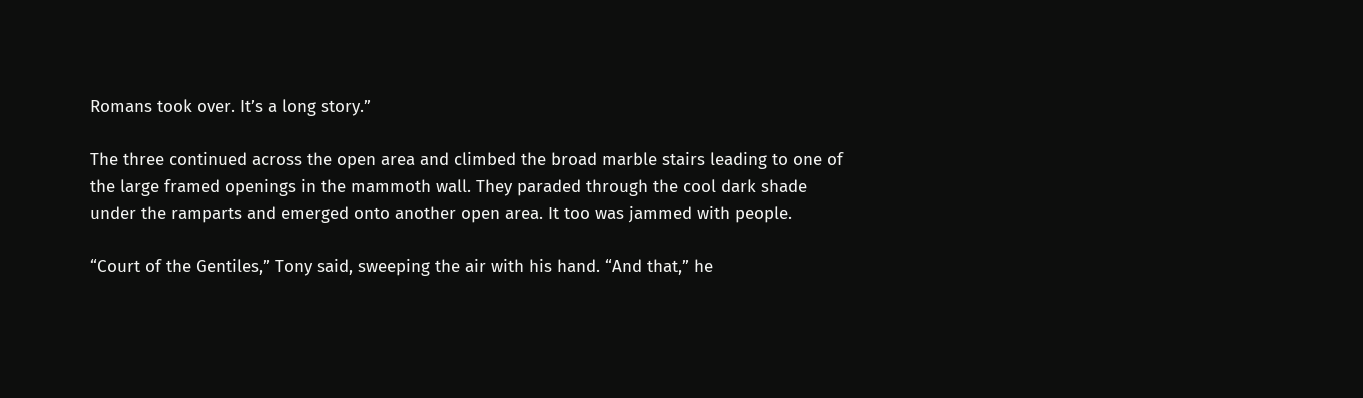Romans took over. It’s a long story.”

The three continued across the open area and climbed the broad marble stairs leading to one of the large framed openings in the mammoth wall. They paraded through the cool dark shade under the ramparts and emerged onto another open area. It too was jammed with people.

“Court of the Gentiles,” Tony said, sweeping the air with his hand. “And that,” he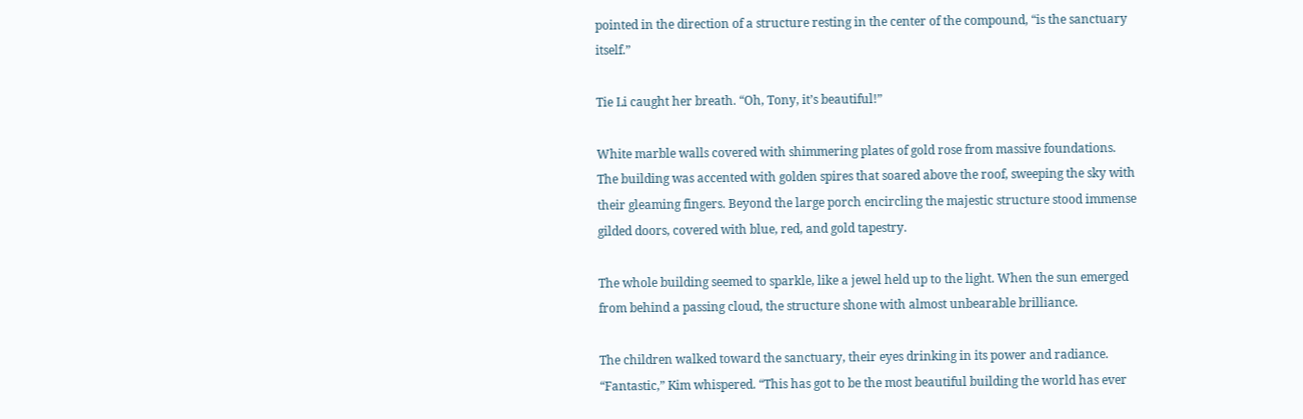pointed in the direction of a structure resting in the center of the compound, “is the sanctuary itself.”

Tie Li caught her breath. “Oh, Tony, it’s beautiful!”

White marble walls covered with shimmering plates of gold rose from massive foundations. The building was accented with golden spires that soared above the roof, sweeping the sky with their gleaming fingers. Beyond the large porch encircling the majestic structure stood immense gilded doors, covered with blue, red, and gold tapestry.

The whole building seemed to sparkle, like a jewel held up to the light. When the sun emerged from behind a passing cloud, the structure shone with almost unbearable brilliance.

The children walked toward the sanctuary, their eyes drinking in its power and radiance. “Fantastic,” Kim whispered. “This has got to be the most beautiful building the world has ever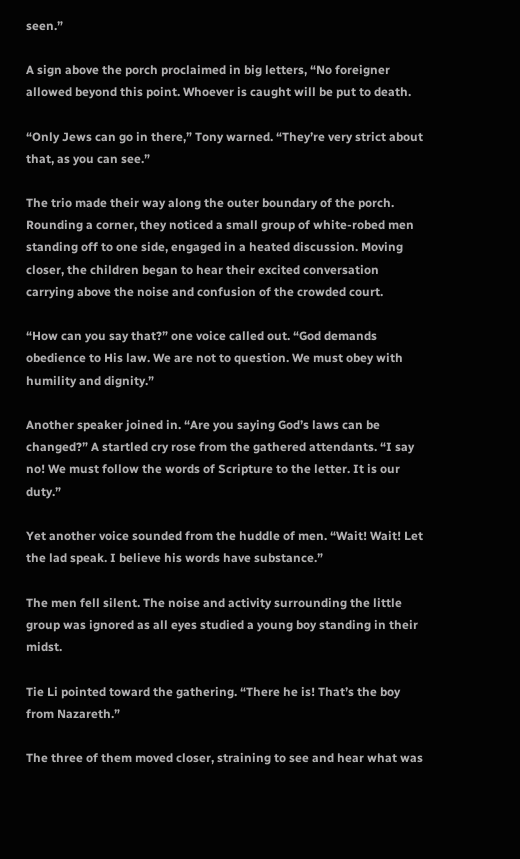seen.”

A sign above the porch proclaimed in big letters, “No foreigner allowed beyond this point. Whoever is caught will be put to death.

“Only Jews can go in there,” Tony warned. “They’re very strict about that, as you can see.”

The trio made their way along the outer boundary of the porch. Rounding a corner, they noticed a small group of white-robed men standing off to one side, engaged in a heated discussion. Moving closer, the children began to hear their excited conversation carrying above the noise and confusion of the crowded court.

“How can you say that?” one voice called out. “God demands obedience to His law. We are not to question. We must obey with humility and dignity.”

Another speaker joined in. “Are you saying God’s laws can be changed?” A startled cry rose from the gathered attendants. “I say no! We must follow the words of Scripture to the letter. It is our duty.”

Yet another voice sounded from the huddle of men. “Wait! Wait! Let the lad speak. I believe his words have substance.”

The men fell silent. The noise and activity surrounding the little group was ignored as all eyes studied a young boy standing in their midst.

Tie Li pointed toward the gathering. “There he is! That’s the boy from Nazareth.”

The three of them moved closer, straining to see and hear what was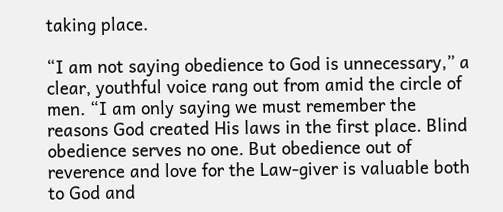taking place.

“I am not saying obedience to God is unnecessary,” a clear, youthful voice rang out from amid the circle of men. “I am only saying we must remember the reasons God created His laws in the first place. Blind obedience serves no one. But obedience out of reverence and love for the Law-giver is valuable both to God and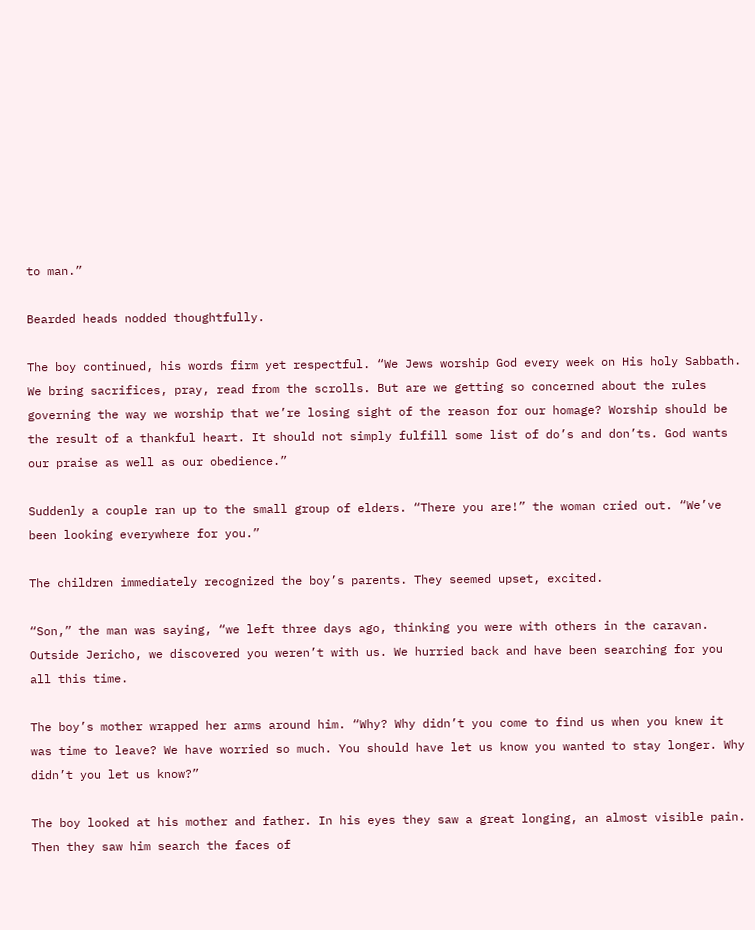to man.”

Bearded heads nodded thoughtfully.

The boy continued, his words firm yet respectful. “We Jews worship God every week on His holy Sabbath. We bring sacrifices, pray, read from the scrolls. But are we getting so concerned about the rules governing the way we worship that we’re losing sight of the reason for our homage? Worship should be the result of a thankful heart. It should not simply fulfill some list of do’s and don’ts. God wants our praise as well as our obedience.”

Suddenly a couple ran up to the small group of elders. “There you are!” the woman cried out. “We’ve been looking everywhere for you.”

The children immediately recognized the boy’s parents. They seemed upset, excited.

“Son,” the man was saying, “we left three days ago, thinking you were with others in the caravan. Outside Jericho, we discovered you weren’t with us. We hurried back and have been searching for you all this time.

The boy’s mother wrapped her arms around him. “Why? Why didn’t you come to find us when you knew it was time to leave? We have worried so much. You should have let us know you wanted to stay longer. Why didn’t you let us know?”

The boy looked at his mother and father. In his eyes they saw a great longing, an almost visible pain. Then they saw him search the faces of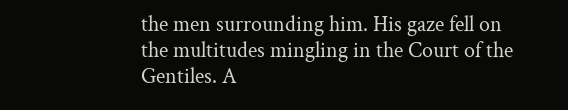the men surrounding him. His gaze fell on the multitudes mingling in the Court of the Gentiles. A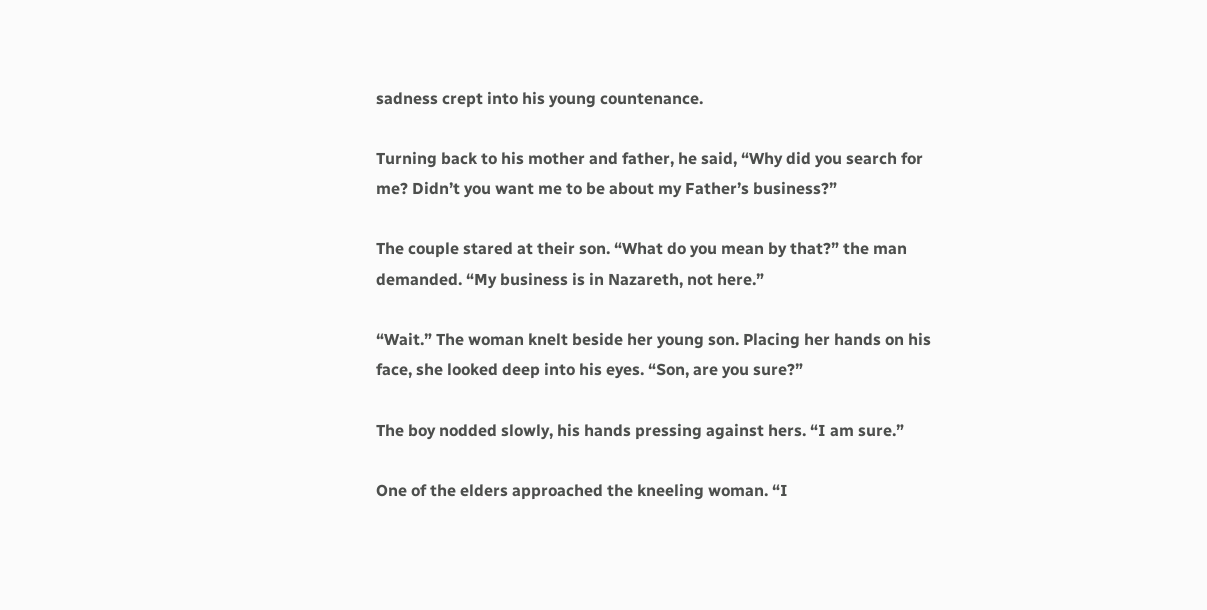sadness crept into his young countenance.

Turning back to his mother and father, he said, “Why did you search for me? Didn’t you want me to be about my Father’s business?”

The couple stared at their son. “What do you mean by that?” the man demanded. “My business is in Nazareth, not here.”

“Wait.” The woman knelt beside her young son. Placing her hands on his face, she looked deep into his eyes. “Son, are you sure?”

The boy nodded slowly, his hands pressing against hers. “I am sure.”

One of the elders approached the kneeling woman. “I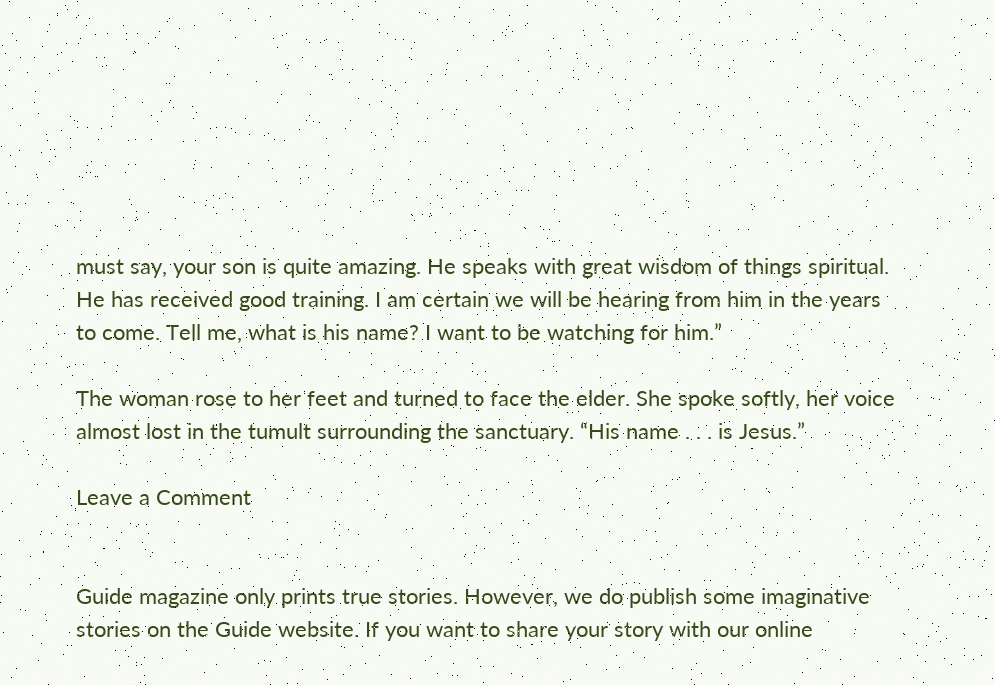must say, your son is quite amazing. He speaks with great wisdom of things spiritual. He has received good training. I am certain we will be hearing from him in the years to come. Tell me, what is his name? I want to be watching for him.”

The woman rose to her feet and turned to face the elder. She spoke softly, her voice almost lost in the tumult surrounding the sanctuary. “His name . . . is Jesus.”

Leave a Comment


Guide magazine only prints true stories. However, we do publish some imaginative stories on the Guide website. If you want to share your story with our online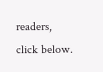readers, click below.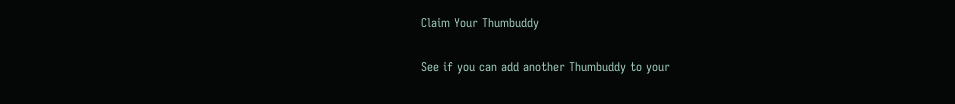Claim Your Thumbuddy

See if you can add another Thumbuddy to your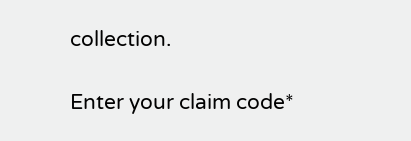collection.

Enter your claim code*